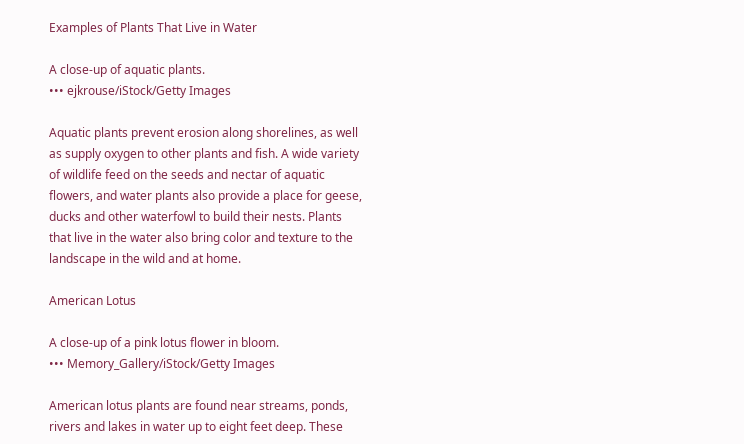Examples of Plants That Live in Water

A close-up of aquatic plants.
••• ejkrouse/iStock/Getty Images

Aquatic plants prevent erosion along shorelines, as well as supply oxygen to other plants and fish. A wide variety of wildlife feed on the seeds and nectar of aquatic flowers, and water plants also provide a place for geese, ducks and other waterfowl to build their nests. Plants that live in the water also bring color and texture to the landscape in the wild and at home.

American Lotus

A close-up of a pink lotus flower in bloom.
••• Memory_Gallery/iStock/Getty Images

American lotus plants are found near streams, ponds, rivers and lakes in water up to eight feet deep. These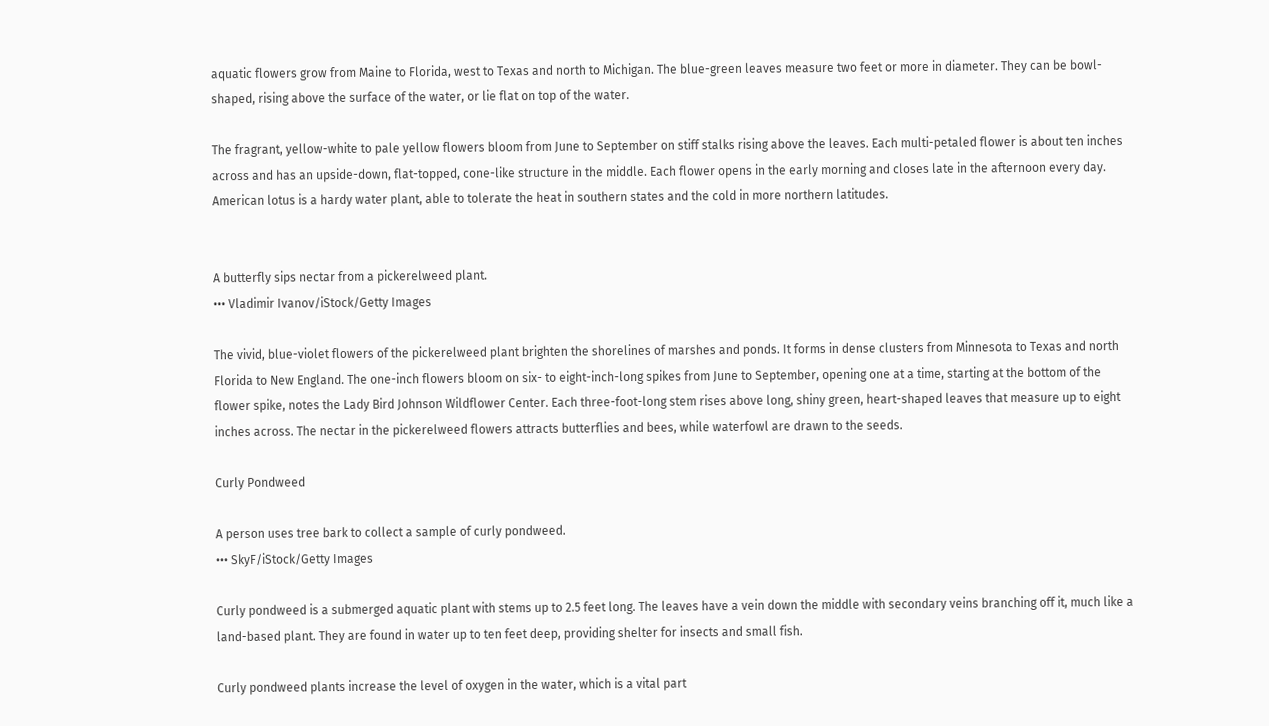aquatic flowers grow from Maine to Florida, west to Texas and north to Michigan. The blue-green leaves measure two feet or more in diameter. They can be bowl-shaped, rising above the surface of the water, or lie flat on top of the water.

The fragrant, yellow-white to pale yellow flowers bloom from June to September on stiff stalks rising above the leaves. Each multi-petaled flower is about ten inches across and has an upside-down, flat-topped, cone-like structure in the middle. Each flower opens in the early morning and closes late in the afternoon every day. American lotus is a hardy water plant, able to tolerate the heat in southern states and the cold in more northern latitudes.


A butterfly sips nectar from a pickerelweed plant.
••• Vladimir Ivanov/iStock/Getty Images

The vivid, blue-violet flowers of the pickerelweed plant brighten the shorelines of marshes and ponds. It forms in dense clusters from Minnesota to Texas and north Florida to New England. The one-inch flowers bloom on six- to eight-inch-long spikes from June to September, opening one at a time, starting at the bottom of the flower spike, notes the Lady Bird Johnson Wildflower Center. Each three-foot-long stem rises above long, shiny green, heart-shaped leaves that measure up to eight inches across. The nectar in the pickerelweed flowers attracts butterflies and bees, while waterfowl are drawn to the seeds.

Curly Pondweed

A person uses tree bark to collect a sample of curly pondweed.
••• SkyF/iStock/Getty Images

Curly pondweed is a submerged aquatic plant with stems up to 2.5 feet long. The leaves have a vein down the middle with secondary veins branching off it, much like a land-based plant. They are found in water up to ten feet deep, providing shelter for insects and small fish.

Curly pondweed plants increase the level of oxygen in the water, which is a vital part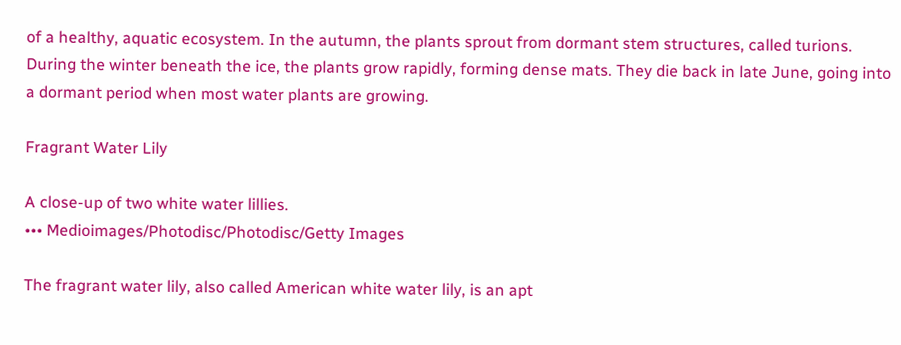of a healthy, aquatic ecosystem. In the autumn, the plants sprout from dormant stem structures, called turions. During the winter beneath the ice, the plants grow rapidly, forming dense mats. They die back in late June, going into a dormant period when most water plants are growing.

Fragrant Water Lily

A close-up of two white water lillies.
••• Medioimages/Photodisc/Photodisc/Getty Images

The fragrant water lily, also called American white water lily, is an apt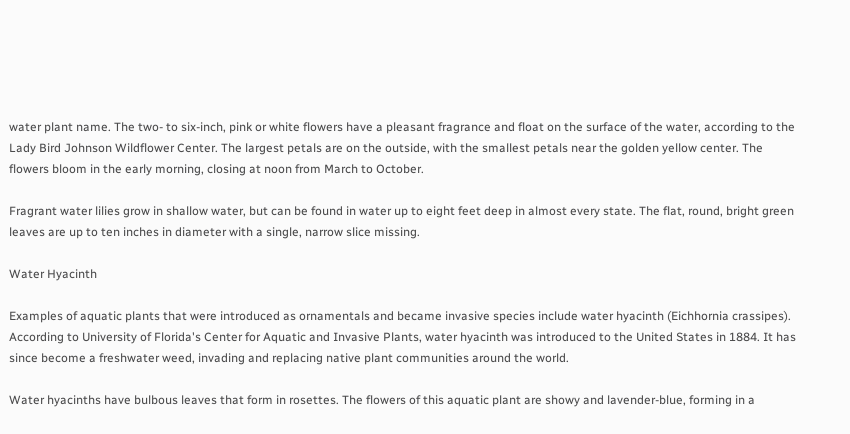water plant name. The two- to six-inch, pink or white flowers have a pleasant fragrance and float on the surface of the water, according to the Lady Bird Johnson Wildflower Center. The largest petals are on the outside, with the smallest petals near the golden yellow center. The flowers bloom in the early morning, closing at noon from March to October.

Fragrant water lilies grow in shallow water, but can be found in water up to eight feet deep in almost every state. The flat, round, bright green leaves are up to ten inches in diameter with a single, narrow slice missing.

Water Hyacinth

Examples of aquatic plants that were introduced as ornamentals and became invasive species include water hyacinth (Eichhornia crassipes). According to University of Florida's Center for Aquatic and Invasive Plants, water hyacinth was introduced to the United States in 1884. It has since become a freshwater weed, invading and replacing native plant communities around the world.

Water hyacinths have bulbous leaves that form in rosettes. The flowers of this aquatic plant are showy and lavender-blue, forming in a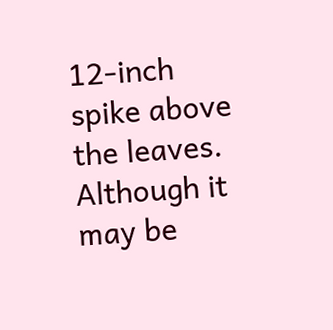12-inch spike above the leaves. Although it may be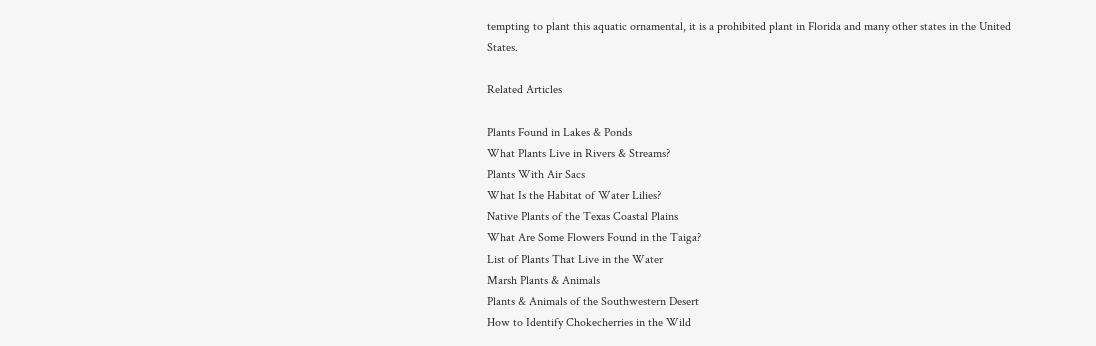tempting to plant this aquatic ornamental, it is a prohibited plant in Florida and many other states in the United States.

Related Articles

Plants Found in Lakes & Ponds
What Plants Live in Rivers & Streams?
Plants With Air Sacs
What Is the Habitat of Water Lilies?
Native Plants of the Texas Coastal Plains
What Are Some Flowers Found in the Taiga?
List of Plants That Live in the Water
Marsh Plants & Animals
Plants & Animals of the Southwestern Desert
How to Identify Chokecherries in the Wild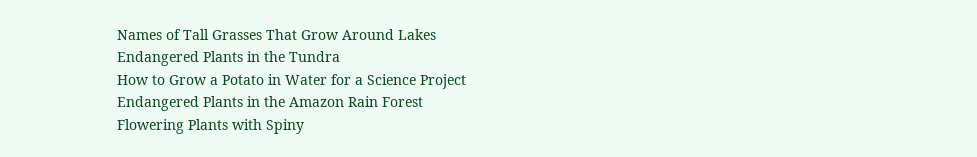Names of Tall Grasses That Grow Around Lakes
Endangered Plants in the Tundra
How to Grow a Potato in Water for a Science Project
Endangered Plants in the Amazon Rain Forest
Flowering Plants with Spiny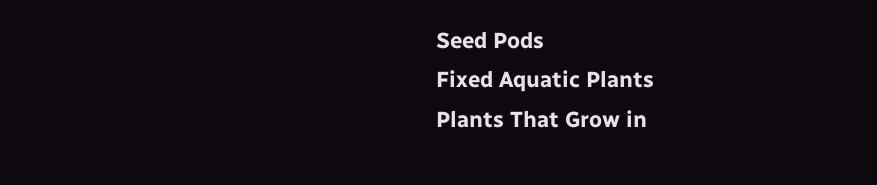Seed Pods
Fixed Aquatic Plants
Plants That Grow in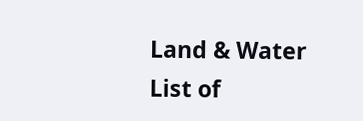Land & Water
List of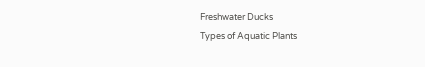Freshwater Ducks
Types of Aquatic Plants